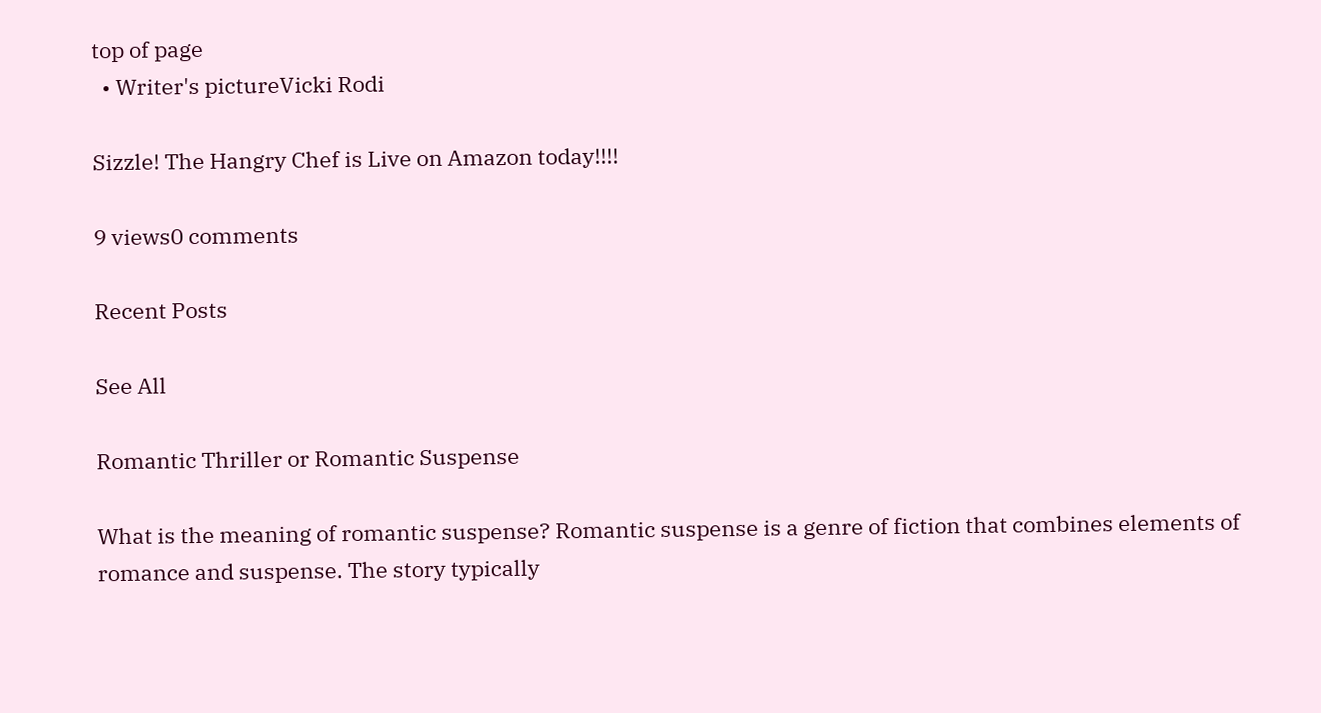top of page
  • Writer's pictureVicki Rodi

Sizzle! The Hangry Chef is Live on Amazon today!!!!

9 views0 comments

Recent Posts

See All

Romantic Thriller or Romantic Suspense

What is the meaning of romantic suspense? Romantic suspense is a genre of fiction that combines elements of romance and suspense. The story typically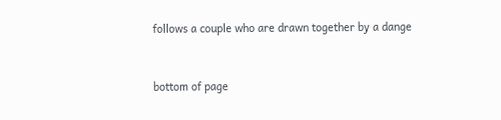follows a couple who are drawn together by a dange


bottom of page